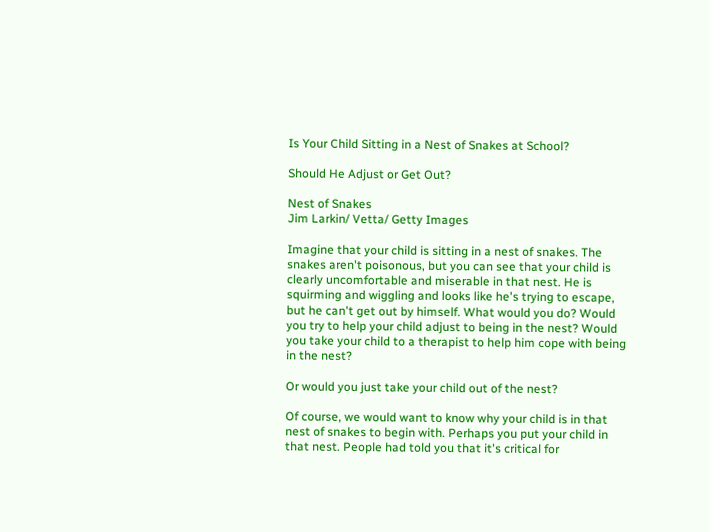Is Your Child Sitting in a Nest of Snakes at School?

Should He Adjust or Get Out?

Nest of Snakes
Jim Larkin/ Vetta/ Getty Images

Imagine that your child is sitting in a nest of snakes. The snakes aren't poisonous, but you can see that your child is clearly uncomfortable and miserable in that nest. He is squirming and wiggling and looks like he's trying to escape, but he can't get out by himself. What would you do? Would you try to help your child adjust to being in the nest? Would you take your child to a therapist to help him cope with being in the nest?

Or would you just take your child out of the nest?

Of course, we would want to know why your child is in that nest of snakes to begin with. Perhaps you put your child in that nest. People had told you that it's critical for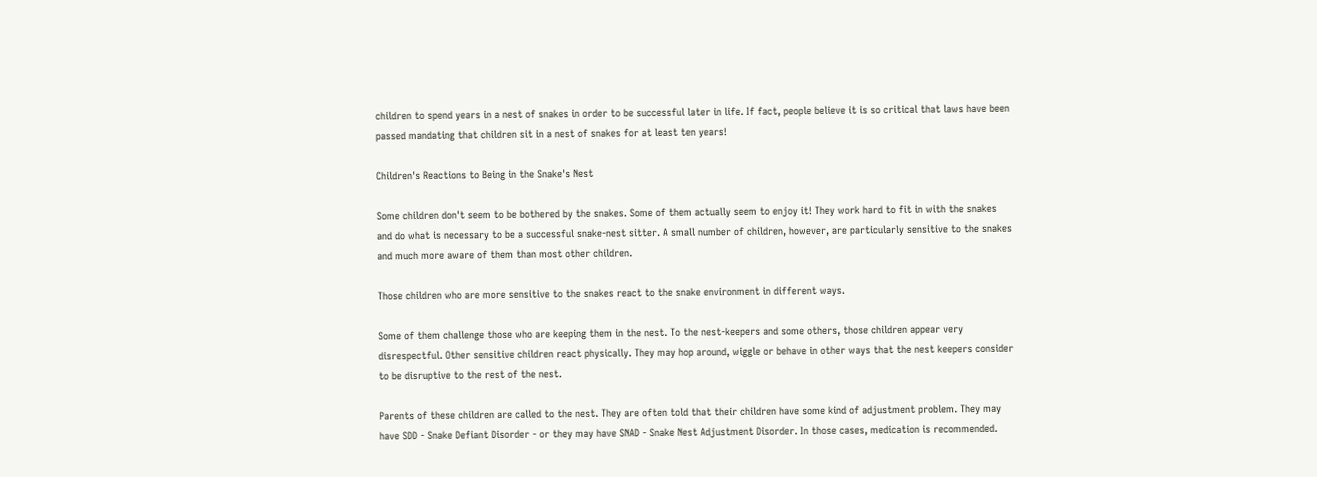children to spend years in a nest of snakes in order to be successful later in life. If fact, people believe it is so critical that laws have been passed mandating that children sit in a nest of snakes for at least ten years!

Children's Reactions to Being in the Snake's Nest

Some children don't seem to be bothered by the snakes. Some of them actually seem to enjoy it! They work hard to fit in with the snakes and do what is necessary to be a successful snake-nest sitter. A small number of children, however, are particularly sensitive to the snakes and much more aware of them than most other children.

Those children who are more sensitive to the snakes react to the snake environment in different ways.

Some of them challenge those who are keeping them in the nest. To the nest-keepers and some others, those children appear very disrespectful. Other sensitive children react physically. They may hop around, wiggle or behave in other ways that the nest keepers consider to be disruptive to the rest of the nest.

Parents of these children are called to the nest. They are often told that their children have some kind of adjustment problem. They may have SDD - Snake Defiant Disorder - or they may have SNAD - Snake Nest Adjustment Disorder. In those cases, medication is recommended.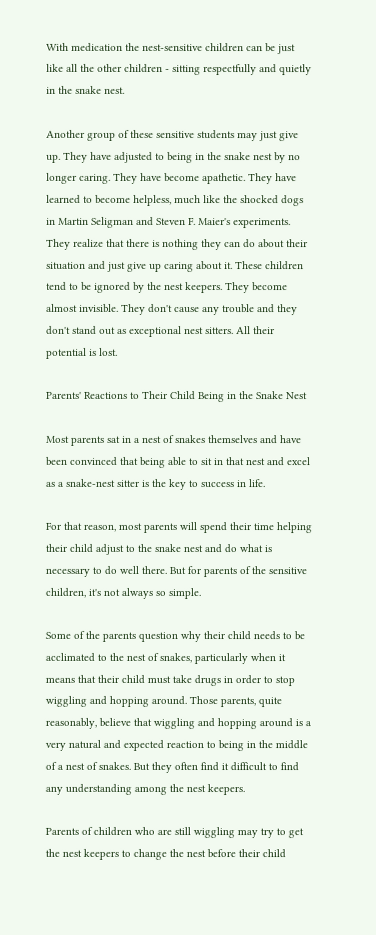With medication the nest-sensitive children can be just like all the other children - sitting respectfully and quietly in the snake nest.

Another group of these sensitive students may just give up. They have adjusted to being in the snake nest by no longer caring. They have become apathetic. They have learned to become helpless, much like the shocked dogs in Martin Seligman and Steven F. Maier's experiments. They realize that there is nothing they can do about their situation and just give up caring about it. These children tend to be ignored by the nest keepers. They become almost invisible. They don't cause any trouble and they don't stand out as exceptional nest sitters. All their potential is lost.

Parents' Reactions to Their Child Being in the Snake Nest

Most parents sat in a nest of snakes themselves and have been convinced that being able to sit in that nest and excel as a snake-nest sitter is the key to success in life.

For that reason, most parents will spend their time helping their child adjust to the snake nest and do what is necessary to do well there. But for parents of the sensitive children, it's not always so simple.

Some of the parents question why their child needs to be acclimated to the nest of snakes, particularly when it means that their child must take drugs in order to stop wiggling and hopping around. Those parents, quite reasonably, believe that wiggling and hopping around is a very natural and expected reaction to being in the middle of a nest of snakes. But they often find it difficult to find any understanding among the nest keepers.

Parents of children who are still wiggling may try to get the nest keepers to change the nest before their child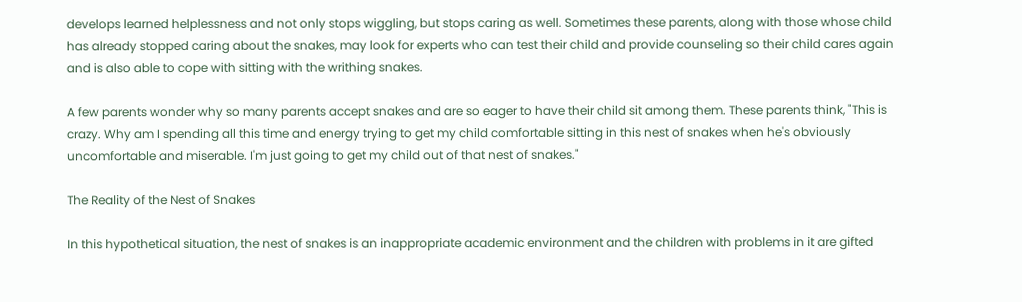develops learned helplessness and not only stops wiggling, but stops caring as well. Sometimes these parents, along with those whose child has already stopped caring about the snakes, may look for experts who can test their child and provide counseling so their child cares again and is also able to cope with sitting with the writhing snakes.

A few parents wonder why so many parents accept snakes and are so eager to have their child sit among them. These parents think, "This is crazy. Why am I spending all this time and energy trying to get my child comfortable sitting in this nest of snakes when he's obviously uncomfortable and miserable. I'm just going to get my child out of that nest of snakes."

The Reality of the Nest of Snakes

In this hypothetical situation, the nest of snakes is an inappropriate academic environment and the children with problems in it are gifted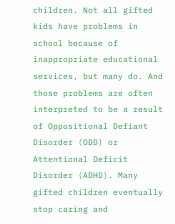children. Not all gifted kids have problems in school because of inappropriate educational services, but many do. And those problems are often interpreted to be a result of Oppositional Defiant Disorder (ODD) or Attentional Deficit Disorder (ADHD). Many gifted children eventually stop caring and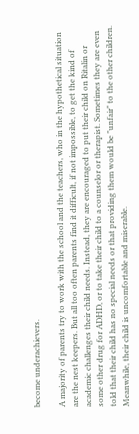become underachievers.

A majority of parents try to work with the school and the teachers, who in the hypothetical situation are the nest keepers. But all too often parents find it difficult, if not impossible, to get the kind of academic challenges their child needs. Instead, they are encouraged to put their child on Ritalin or some other drug for ADHD, or to take their child to a counselor or therapist. Sometimes they are even told that their child has no special needs or that providing them would be "unfair" to the other children. Meanwhile, their child is uncomfortable and miserable.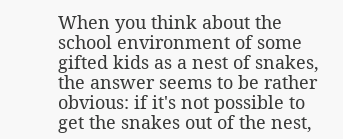When you think about the school environment of some gifted kids as a nest of snakes, the answer seems to be rather obvious: if it's not possible to get the snakes out of the nest,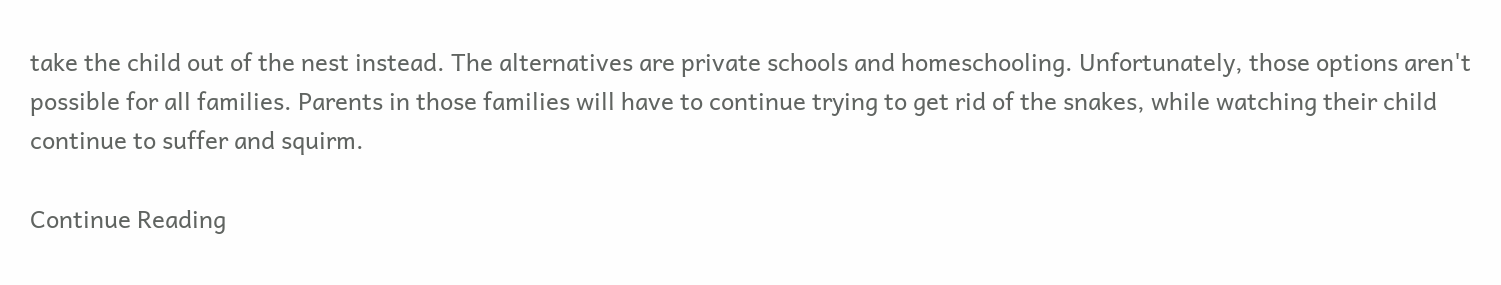take the child out of the nest instead. The alternatives are private schools and homeschooling. Unfortunately, those options aren't possible for all families. Parents in those families will have to continue trying to get rid of the snakes, while watching their child continue to suffer and squirm.

Continue Reading